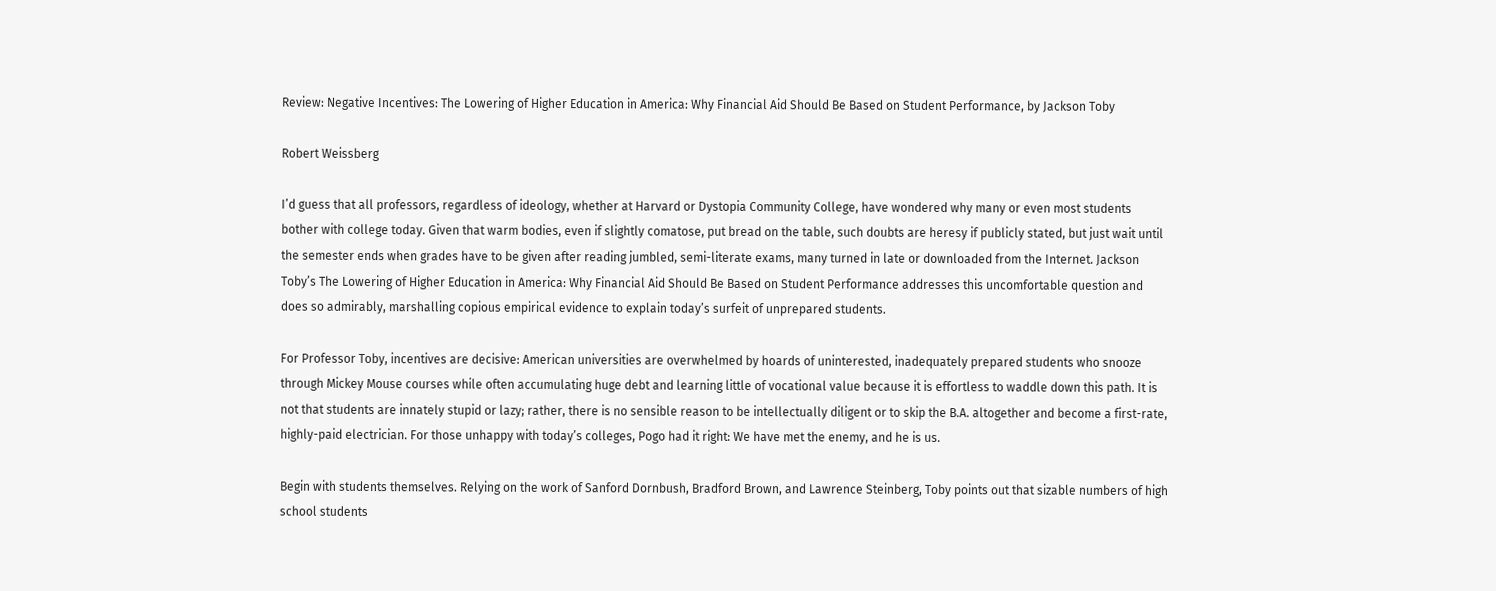Review: Negative Incentives: The Lowering of Higher Education in America: Why Financial Aid Should Be Based on Student Performance, by Jackson Toby

Robert Weissberg

I’d guess that all professors, regardless of ideology, whether at Harvard or Dystopia Community College, have wondered why many or even most students bother with college today. Given that warm bodies, even if slightly comatose, put bread on the table, such doubts are heresy if publicly stated, but just wait until the semester ends when grades have to be given after reading jumbled, semi-literate exams, many turned in late or downloaded from the Internet. Jackson Toby’s The Lowering of Higher Education in America: Why Financial Aid Should Be Based on Student Performance addresses this uncomfortable question and does so admirably, marshalling copious empirical evidence to explain today’s surfeit of unprepared students.

For Professor Toby, incentives are decisive: American universities are overwhelmed by hoards of uninterested, inadequately prepared students who snooze through Mickey Mouse courses while often accumulating huge debt and learning little of vocational value because it is effortless to waddle down this path. It is not that students are innately stupid or lazy; rather, there is no sensible reason to be intellectually diligent or to skip the B.A. altogether and become a first-rate, highly-paid electrician. For those unhappy with today’s colleges, Pogo had it right: We have met the enemy, and he is us.

Begin with students themselves. Relying on the work of Sanford Dornbush, Bradford Brown, and Lawrence Steinberg, Toby points out that sizable numbers of high school students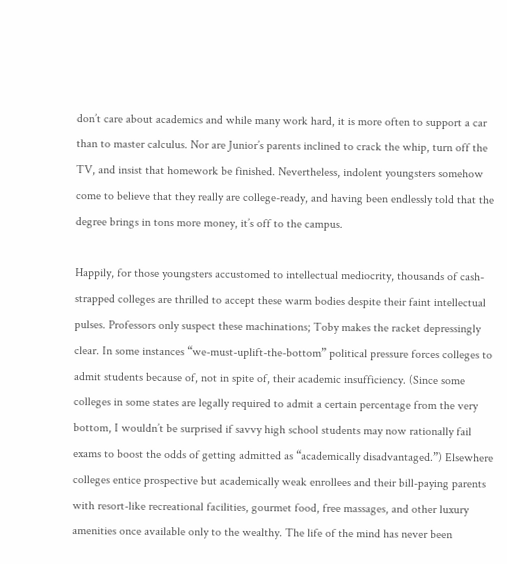don’t care about academics and while many work hard, it is more often to support a car than to master calculus. Nor are Junior’s parents inclined to crack the whip, turn off the TV, and insist that homework be finished. Nevertheless, indolent youngsters somehow come to believe that they really are college-ready, and having been endlessly told that the degree brings in tons more money, it’s off to the campus.

Happily, for those youngsters accustomed to intellectual mediocrity, thousands of cash-strapped colleges are thrilled to accept these warm bodies despite their faint intellectual pulses. Professors only suspect these machinations; Toby makes the racket depressingly clear. In some instances “we-must-uplift-the-bottom” political pressure forces colleges to admit students because of, not in spite of, their academic insufficiency. (Since some colleges in some states are legally required to admit a certain percentage from the very bottom, I wouldn’t be surprised if savvy high school students may now rationally fail exams to boost the odds of getting admitted as “academically disadvantaged.”) Elsewhere colleges entice prospective but academically weak enrollees and their bill-paying parents with resort-like recreational facilities, gourmet food, free massages, and other luxury amenities once available only to the wealthy. The life of the mind has never been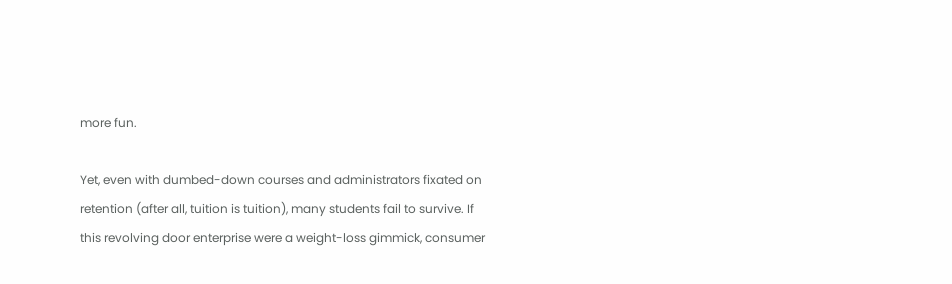more fun.

Yet, even with dumbed-down courses and administrators fixated on retention (after all, tuition is tuition), many students fail to survive. If this revolving door enterprise were a weight-loss gimmick, consumer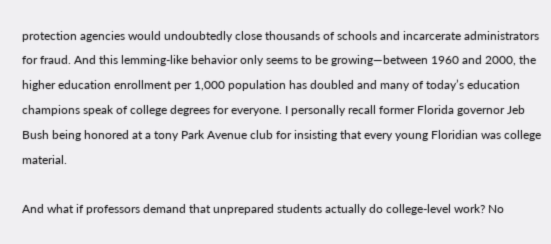protection agencies would undoubtedly close thousands of schools and incarcerate administrators for fraud. And this lemming-like behavior only seems to be growing—between 1960 and 2000, the higher education enrollment per 1,000 population has doubled and many of today’s education champions speak of college degrees for everyone. I personally recall former Florida governor Jeb Bush being honored at a tony Park Avenue club for insisting that every young Floridian was college material.

And what if professors demand that unprepared students actually do college-level work? No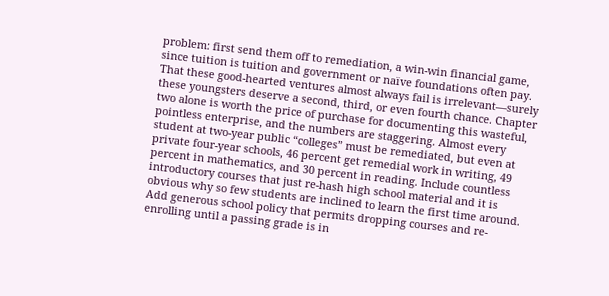problem: first send them off to remediation, a win-win financial game, since tuition is tuition and government or naïve foundations often pay. That these good-hearted ventures almost always fail is irrelevant—surely these youngsters deserve a second, third, or even fourth chance. Chapter two alone is worth the price of purchase for documenting this wasteful, pointless enterprise, and the numbers are staggering. Almost every student at two-year public “colleges” must be remediated, but even at private four-year schools, 46 percent get remedial work in writing, 49 percent in mathematics, and 30 percent in reading. Include countless introductory courses that just re-hash high school material and it is obvious why so few students are inclined to learn the first time around. Add generous school policy that permits dropping courses and re-enrolling until a passing grade is in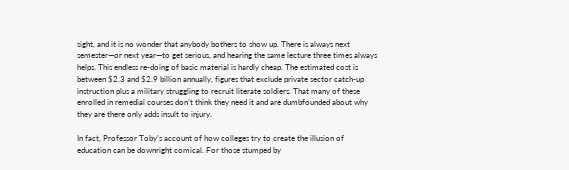sight, and it is no wonder that anybody bothers to show up. There is always next semester—or next year—to get serious, and hearing the same lecture three times always helps. This endless re-doing of basic material is hardly cheap. The estimated cost is between $2.3 and $2.9 billion annually, figures that exclude private sector catch-up instruction plus a military struggling to recruit literate soldiers. That many of these enrolled in remedial courses don’t think they need it and are dumbfounded about why they are there only adds insult to injury.

In fact, Professor Toby’s account of how colleges try to create the illusion of education can be downright comical. For those stumped by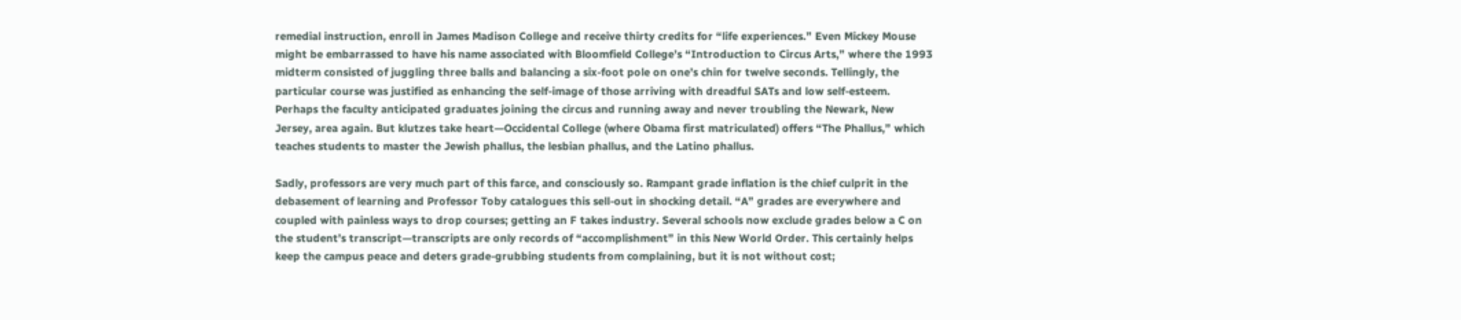remedial instruction, enroll in James Madison College and receive thirty credits for “life experiences.” Even Mickey Mouse might be embarrassed to have his name associated with Bloomfield College’s “Introduction to Circus Arts,” where the 1993 midterm consisted of juggling three balls and balancing a six-foot pole on one’s chin for twelve seconds. Tellingly, the particular course was justified as enhancing the self-image of those arriving with dreadful SATs and low self-esteem. Perhaps the faculty anticipated graduates joining the circus and running away and never troubling the Newark, New Jersey, area again. But klutzes take heart—Occidental College (where Obama first matriculated) offers “The Phallus,” which teaches students to master the Jewish phallus, the lesbian phallus, and the Latino phallus.

Sadly, professors are very much part of this farce, and consciously so. Rampant grade inflation is the chief culprit in the debasement of learning and Professor Toby catalogues this sell-out in shocking detail. “A” grades are everywhere and coupled with painless ways to drop courses; getting an F takes industry. Several schools now exclude grades below a C on the student’s transcript—transcripts are only records of “accomplishment” in this New World Order. This certainly helps keep the campus peace and deters grade-grubbing students from complaining, but it is not without cost;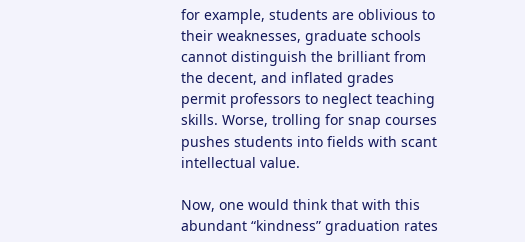for example, students are oblivious to their weaknesses, graduate schools cannot distinguish the brilliant from the decent, and inflated grades permit professors to neglect teaching skills. Worse, trolling for snap courses pushes students into fields with scant intellectual value.

Now, one would think that with this abundant “kindness” graduation rates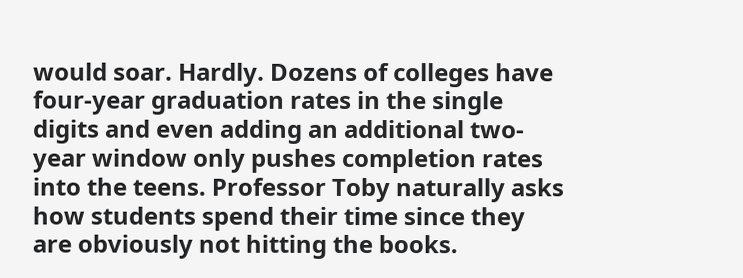would soar. Hardly. Dozens of colleges have four-year graduation rates in the single digits and even adding an additional two-year window only pushes completion rates into the teens. Professor Toby naturally asks how students spend their time since they are obviously not hitting the books.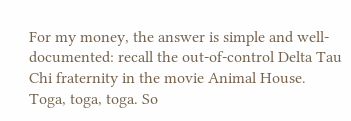For my money, the answer is simple and well-documented: recall the out-of-control Delta Tau Chi fraternity in the movie Animal House. Toga, toga, toga. So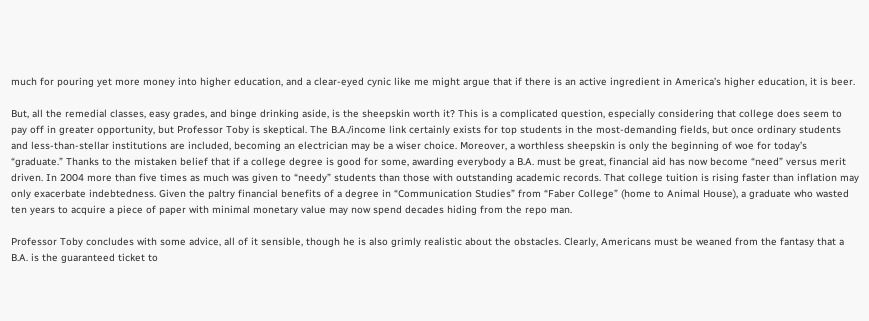much for pouring yet more money into higher education, and a clear-eyed cynic like me might argue that if there is an active ingredient in America’s higher education, it is beer.

But, all the remedial classes, easy grades, and binge drinking aside, is the sheepskin worth it? This is a complicated question, especially considering that college does seem to pay off in greater opportunity, but Professor Toby is skeptical. The B.A./income link certainly exists for top students in the most-demanding fields, but once ordinary students and less-than-stellar institutions are included, becoming an electrician may be a wiser choice. Moreover, a worthless sheepskin is only the beginning of woe for today’s “graduate.” Thanks to the mistaken belief that if a college degree is good for some, awarding everybody a B.A. must be great, financial aid has now become “need” versus merit driven. In 2004 more than five times as much was given to “needy” students than those with outstanding academic records. That college tuition is rising faster than inflation may only exacerbate indebtedness. Given the paltry financial benefits of a degree in “Communication Studies” from “Faber College” (home to Animal House), a graduate who wasted ten years to acquire a piece of paper with minimal monetary value may now spend decades hiding from the repo man.

Professor Toby concludes with some advice, all of it sensible, though he is also grimly realistic about the obstacles. Clearly, Americans must be weaned from the fantasy that a B.A. is the guaranteed ticket to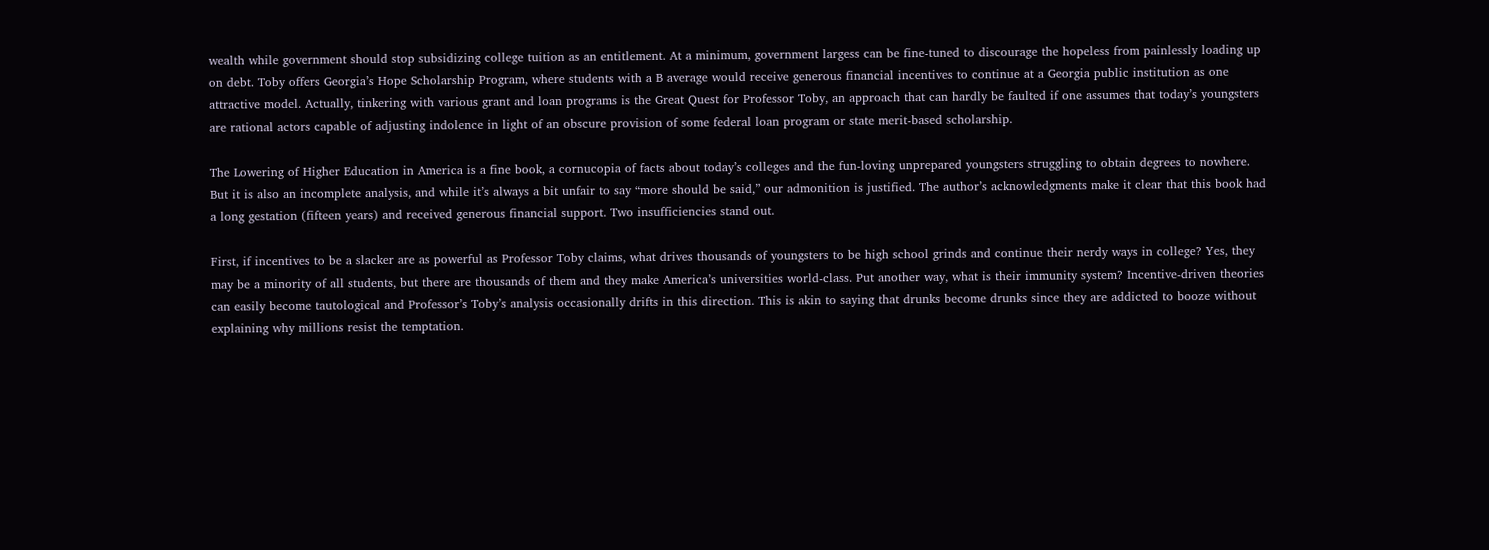wealth while government should stop subsidizing college tuition as an entitlement. At a minimum, government largess can be fine-tuned to discourage the hopeless from painlessly loading up on debt. Toby offers Georgia’s Hope Scholarship Program, where students with a B average would receive generous financial incentives to continue at a Georgia public institution as one attractive model. Actually, tinkering with various grant and loan programs is the Great Quest for Professor Toby, an approach that can hardly be faulted if one assumes that today’s youngsters are rational actors capable of adjusting indolence in light of an obscure provision of some federal loan program or state merit-based scholarship.

The Lowering of Higher Education in America is a fine book, a cornucopia of facts about today’s colleges and the fun-loving unprepared youngsters struggling to obtain degrees to nowhere. But it is also an incomplete analysis, and while it’s always a bit unfair to say “more should be said,” our admonition is justified. The author’s acknowledgments make it clear that this book had a long gestation (fifteen years) and received generous financial support. Two insufficiencies stand out.

First, if incentives to be a slacker are as powerful as Professor Toby claims, what drives thousands of youngsters to be high school grinds and continue their nerdy ways in college? Yes, they may be a minority of all students, but there are thousands of them and they make America’s universities world-class. Put another way, what is their immunity system? Incentive-driven theories can easily become tautological and Professor’s Toby’s analysis occasionally drifts in this direction. This is akin to saying that drunks become drunks since they are addicted to booze without explaining why millions resist the temptation.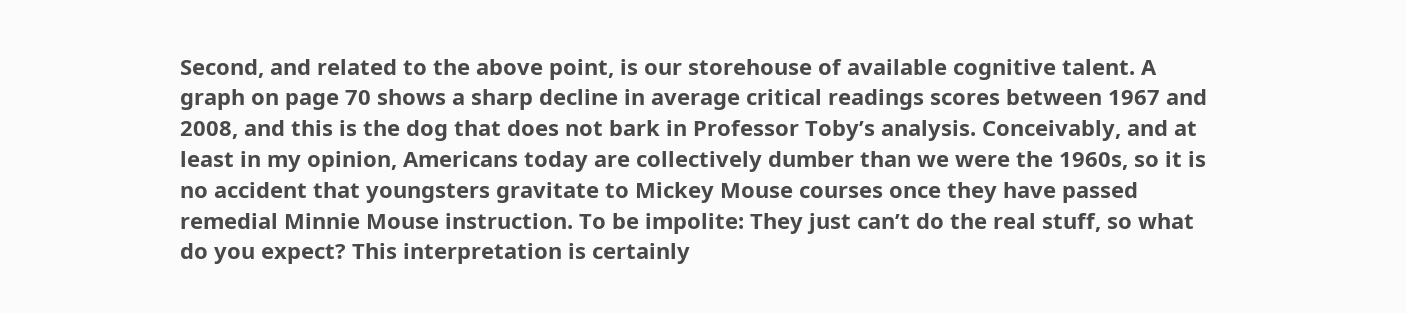Second, and related to the above point, is our storehouse of available cognitive talent. A graph on page 70 shows a sharp decline in average critical readings scores between 1967 and 2008, and this is the dog that does not bark in Professor Toby’s analysis. Conceivably, and at least in my opinion, Americans today are collectively dumber than we were the 1960s, so it is no accident that youngsters gravitate to Mickey Mouse courses once they have passed remedial Minnie Mouse instruction. To be impolite: They just can’t do the real stuff, so what do you expect? This interpretation is certainly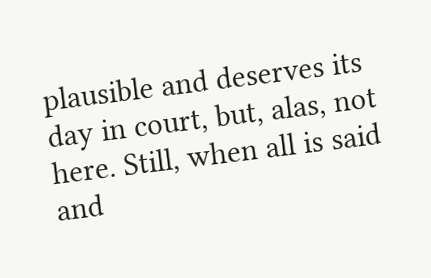plausible and deserves its day in court, but, alas, not here. Still, when all is said and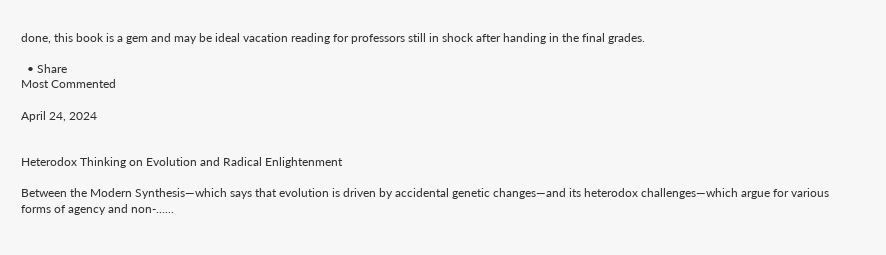done, this book is a gem and may be ideal vacation reading for professors still in shock after handing in the final grades.

  • Share
Most Commented

April 24, 2024


Heterodox Thinking on Evolution and Radical Enlightenment

Between the Modern Synthesis—which says that evolution is driven by accidental genetic changes—and its heterodox challenges—which argue for various forms of agency and non-......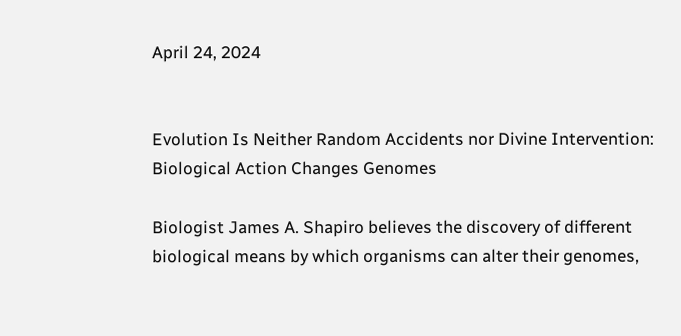April 24, 2024


Evolution Is Neither Random Accidents nor Divine Intervention: Biological Action Changes Genomes

Biologist James A. Shapiro believes the discovery of different biological means by which organisms can alter their genomes,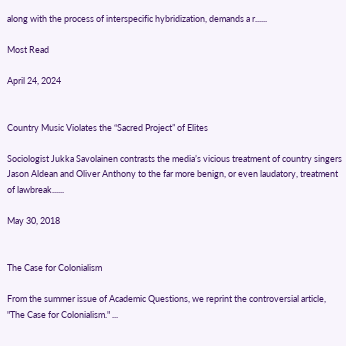along with the process of interspecific hybridization, demands a r......

Most Read

April 24, 2024


Country Music Violates the “Sacred Project” of Elites

Sociologist Jukka Savolainen contrasts the media’s vicious treatment of country singers Jason Aldean and Oliver Anthony to the far more benign, or even laudatory, treatment of lawbreak......

May 30, 2018


The Case for Colonialism

From the summer issue of Academic Questions, we reprint the controversial article, "The Case for Colonialism." ...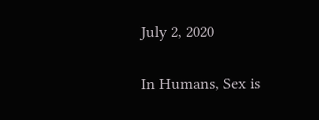July 2, 2020


In Humans, Sex is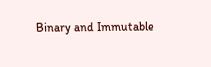Binary and Immutable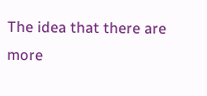The idea that there are more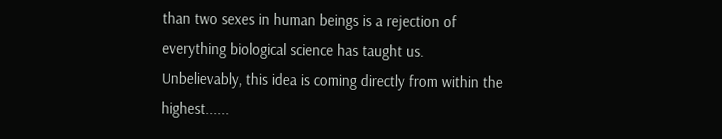than two sexes in human beings is a rejection of everything biological science has taught us. Unbelievably, this idea is coming directly from within the highest......